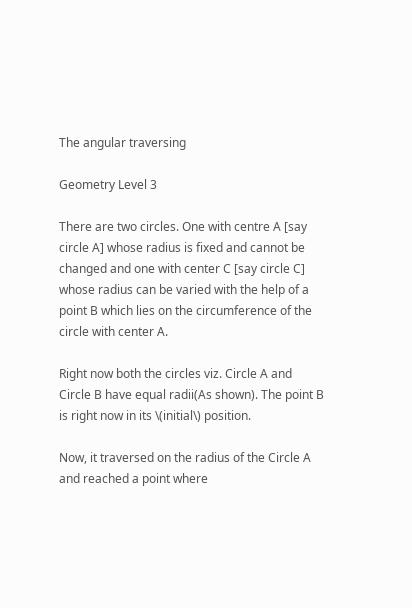The angular traversing

Geometry Level 3

There are two circles. One with centre A [say circle A] whose radius is fixed and cannot be changed and one with center C [say circle C] whose radius can be varied with the help of a point B which lies on the circumference of the circle with center A.

Right now both the circles viz. Circle A and Circle B have equal radii(As shown). The point B is right now in its \(initial\) position.

Now, it traversed on the radius of the Circle A and reached a point where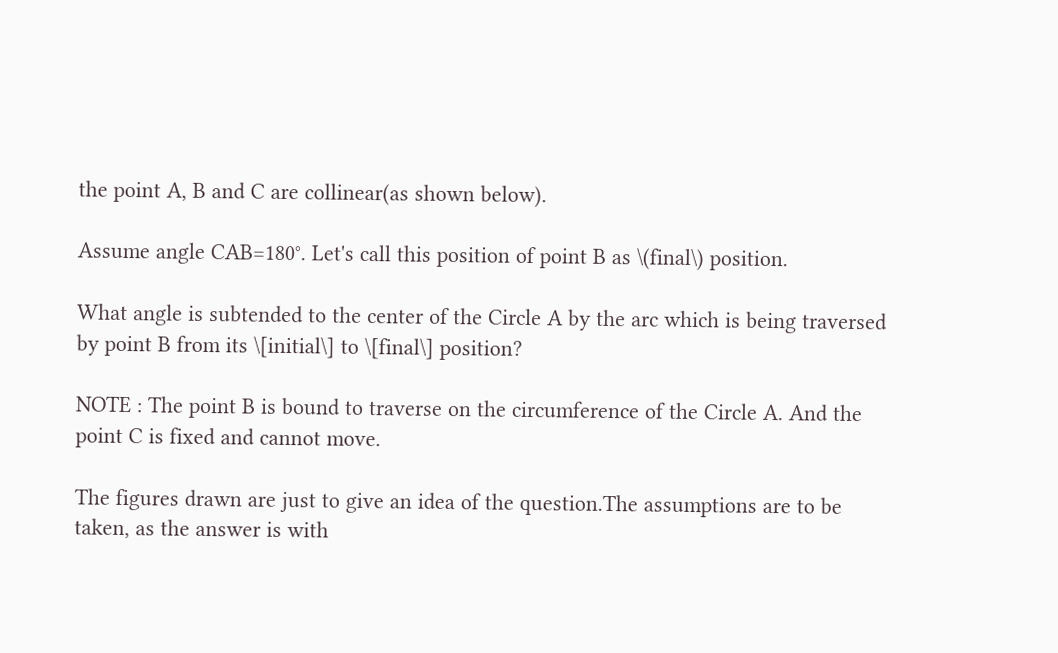the point A, B and C are collinear(as shown below).

Assume angle CAB=180°. Let's call this position of point B as \(final\) position.

What angle is subtended to the center of the Circle A by the arc which is being traversed by point B from its \[initial\] to \[final\] position?

NOTE : The point B is bound to traverse on the circumference of the Circle A. And the point C is fixed and cannot move.

The figures drawn are just to give an idea of the question.The assumptions are to be taken, as the answer is with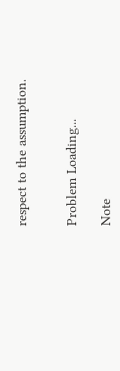respect to the assumption.


Problem Loading...

Note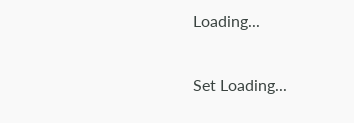Loading...

Set Loading...